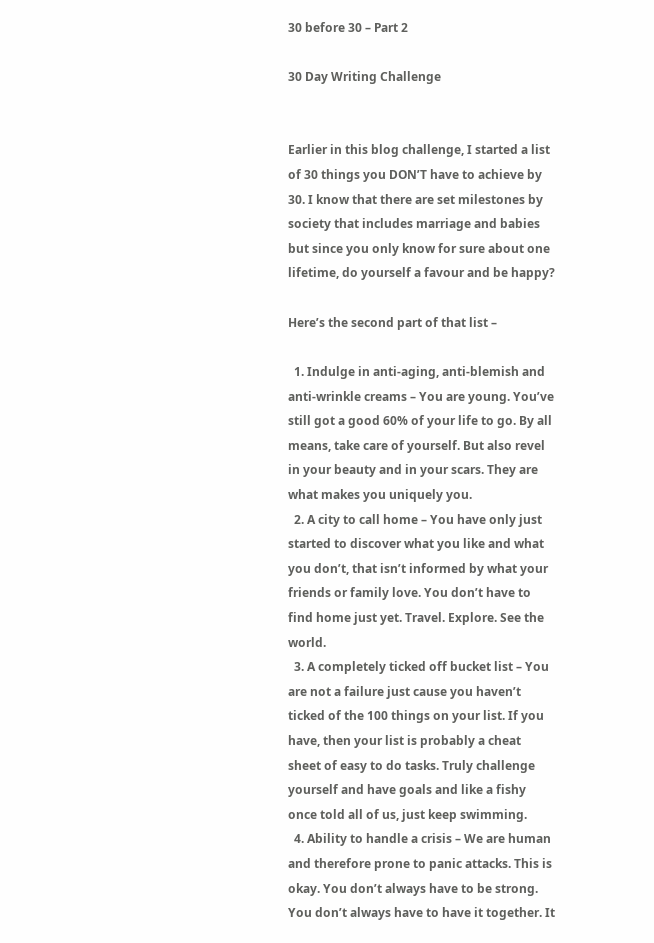30 before 30 – Part 2

30 Day Writing Challenge


Earlier in this blog challenge, I started a list of 30 things you DON’T have to achieve by 30. I know that there are set milestones by society that includes marriage and babies but since you only know for sure about one lifetime, do yourself a favour and be happy?

Here’s the second part of that list –

  1. Indulge in anti-aging, anti-blemish and anti-wrinkle creams – You are young. You’ve still got a good 60% of your life to go. By all means, take care of yourself. But also revel in your beauty and in your scars. They are what makes you uniquely you.
  2. A city to call home – You have only just started to discover what you like and what you don’t, that isn’t informed by what your friends or family love. You don’t have to find home just yet. Travel. Explore. See the world.
  3. A completely ticked off bucket list – You are not a failure just cause you haven’t ticked of the 100 things on your list. If you have, then your list is probably a cheat sheet of easy to do tasks. Truly challenge yourself and have goals and like a fishy once told all of us, just keep swimming.
  4. Ability to handle a crisis – We are human and therefore prone to panic attacks. This is okay. You don’t always have to be strong. You don’t always have to have it together. It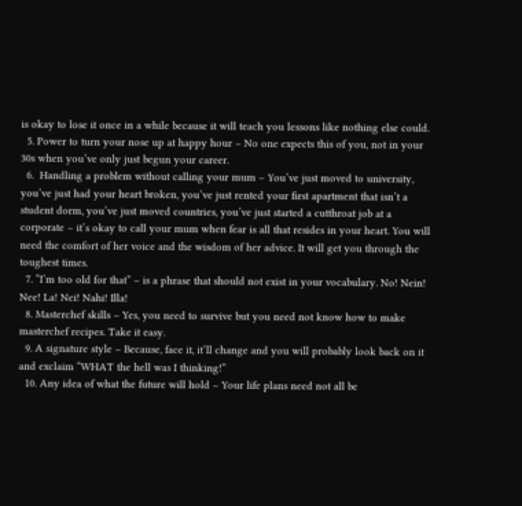is okay to lose it once in a while because it will teach you lessons like nothing else could.
  5. Power to turn your nose up at happy hour – No one expects this of you, not in your 30s when you’ve only just begun your career.
  6.  Handling a problem without calling your mum – You’ve just moved to university, you’ve just had your heart broken, you’ve just rented your first apartment that isn’t a student dorm, you’ve just moved countries, you’ve just started a cutthroat job at a corporate – it’s okay to call your mum when fear is all that resides in your heart. You will need the comfort of her voice and the wisdom of her advice. It will get you through the toughest times.
  7. “I’m too old for that” – is a phrase that should not exist in your vocabulary. No! Nein! Nee! La! Nei! Nahi! Illa!
  8. Masterchef skills – Yes, you need to survive but you need not know how to make masterchef recipes. Take it easy.
  9. A signature style – Because, face it, it’ll change and you will probably look back on it and exclaim “WHAT the hell was I thinking!”
  10. Any idea of what the future will hold – Your life plans need not all be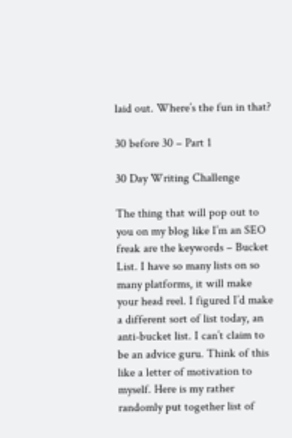laid out. Where’s the fun in that?

30 before 30 – Part 1

30 Day Writing Challenge

The thing that will pop out to you on my blog like I’m an SEO freak are the keywords – Bucket List. I have so many lists on so many platforms, it will make your head reel. I figured I’d make a different sort of list today, an anti-bucket list. I can’t claim to be an advice guru. Think of this like a letter of motivation to myself. Here is my rather randomly put together list of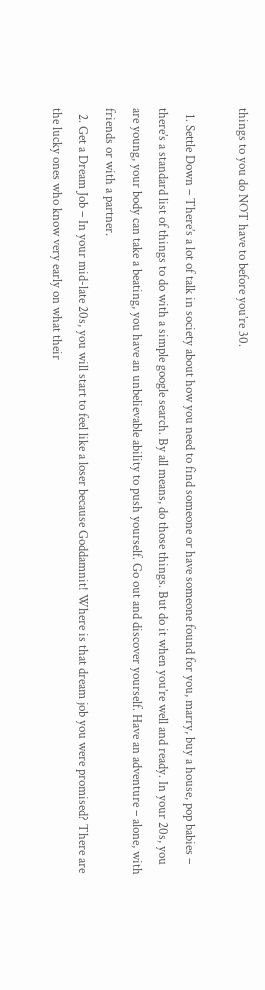things to you do NOT have to before you’re 30.

  1. Settle Down – There’s a lot of talk in society about how you need to find someone or have someone found for you, marry, buy a house, pop babies – there’s a standard list of things to do with a simple google search. By all means, do those things. But do it when you’re well and ready. In your 20s, you are young, your body can take a beating, you have an unbelievable ability to push yourself. Go out and discover yourself. Have an adventure – alone, with friends or with a partner.
  2. Get a Dream Job – In your mid-late 20s, you will start to feel like a loser because Goddamnit! Where is that dream job you were promised? There are the lucky ones who know very early on what their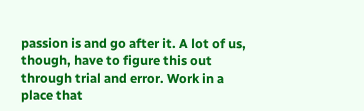passion is and go after it. A lot of us, though, have to figure this out through trial and error. Work in a place that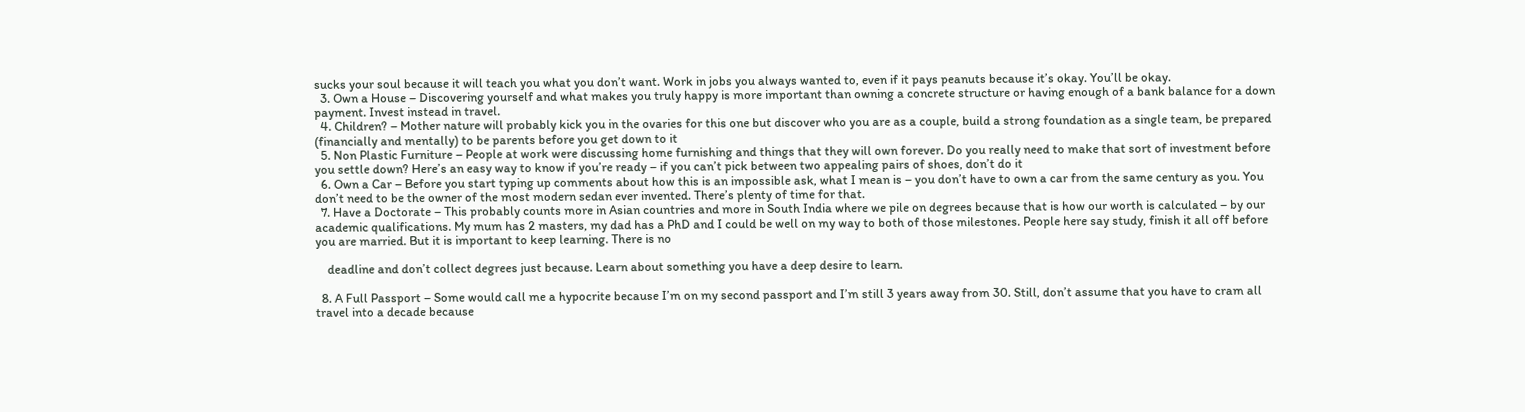sucks your soul because it will teach you what you don’t want. Work in jobs you always wanted to, even if it pays peanuts because it’s okay. You’ll be okay.
  3. Own a House – Discovering yourself and what makes you truly happy is more important than owning a concrete structure or having enough of a bank balance for a down payment. Invest instead in travel.
  4. Children? – Mother nature will probably kick you in the ovaries for this one but discover who you are as a couple, build a strong foundation as a single team, be prepared (financially and mentally) to be parents before you get down to it
  5. Non Plastic Furniture – People at work were discussing home furnishing and things that they will own forever. Do you really need to make that sort of investment before you settle down? Here’s an easy way to know if you’re ready – if you can’t pick between two appealing pairs of shoes, don’t do it
  6. Own a Car – Before you start typing up comments about how this is an impossible ask, what I mean is – you don’t have to own a car from the same century as you. You don’t need to be the owner of the most modern sedan ever invented. There’s plenty of time for that.
  7. Have a Doctorate – This probably counts more in Asian countries and more in South India where we pile on degrees because that is how our worth is calculated – by our academic qualifications. My mum has 2 masters, my dad has a PhD and I could be well on my way to both of those milestones. People here say study, finish it all off before you are married. But it is important to keep learning. There is no

    deadline and don’t collect degrees just because. Learn about something you have a deep desire to learn.

  8. A Full Passport – Some would call me a hypocrite because I’m on my second passport and I’m still 3 years away from 30. Still, don’t assume that you have to cram all travel into a decade because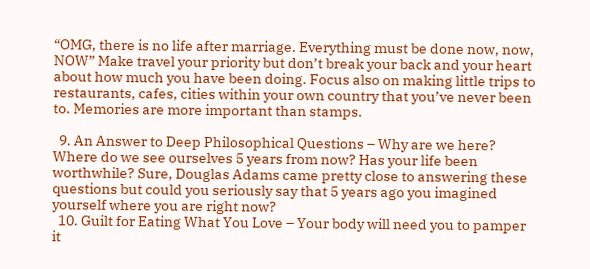“OMG, there is no life after marriage. Everything must be done now, now, NOW” Make travel your priority but don’t break your back and your heart about how much you have been doing. Focus also on making little trips to restaurants, cafes, cities within your own country that you’ve never been to. Memories are more important than stamps.

  9. An Answer to Deep Philosophical Questions – Why are we here? Where do we see ourselves 5 years from now? Has your life been worthwhile? Sure, Douglas Adams came pretty close to answering these questions but could you seriously say that 5 years ago you imagined yourself where you are right now?
  10. Guilt for Eating What You Love – Your body will need you to pamper it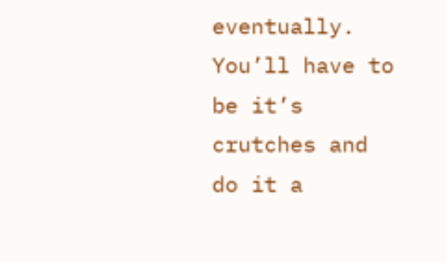eventually. You’ll have to be it’s crutches and do it a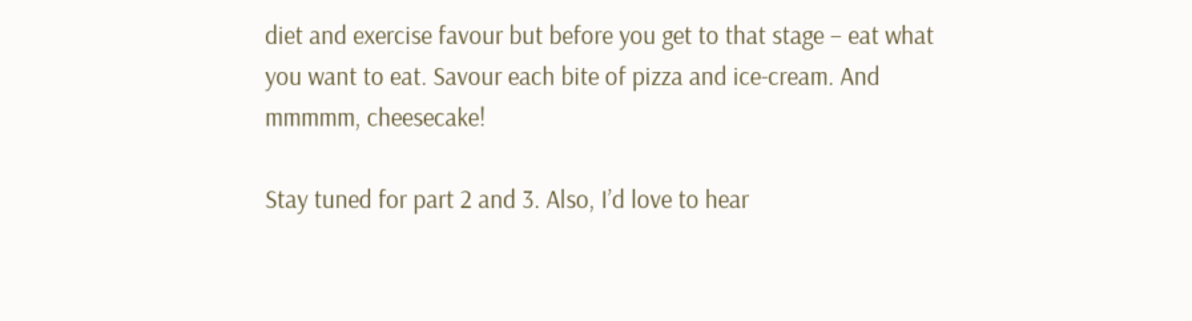diet and exercise favour but before you get to that stage – eat what you want to eat. Savour each bite of pizza and ice-cream. And mmmmm, cheesecake!

Stay tuned for part 2 and 3. Also, I’d love to hear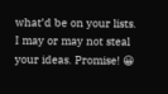what’d be on your lists. I may or may not steal your ideas. Promise! 😀